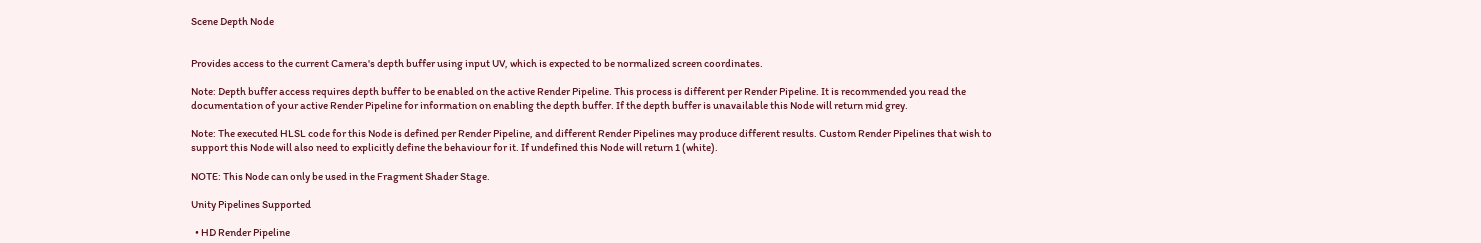Scene Depth Node


Provides access to the current Camera's depth buffer using input UV, which is expected to be normalized screen coordinates.

Note: Depth buffer access requires depth buffer to be enabled on the active Render Pipeline. This process is different per Render Pipeline. It is recommended you read the documentation of your active Render Pipeline for information on enabling the depth buffer. If the depth buffer is unavailable this Node will return mid grey.

Note: The executed HLSL code for this Node is defined per Render Pipeline, and different Render Pipelines may produce different results. Custom Render Pipelines that wish to support this Node will also need to explicitly define the behaviour for it. If undefined this Node will return 1 (white).

NOTE: This Node can only be used in the Fragment Shader Stage.

Unity Pipelines Supported

  • HD Render Pipeline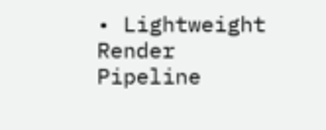• Lightweight Render Pipeline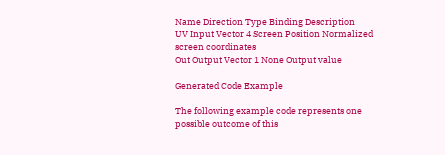Name Direction Type Binding Description
UV Input Vector 4 Screen Position Normalized screen coordinates
Out Output Vector 1 None Output value

Generated Code Example

The following example code represents one possible outcome of this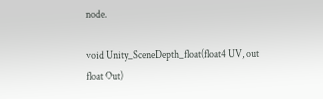node.

void Unity_SceneDepth_float(float4 UV, out float Out)